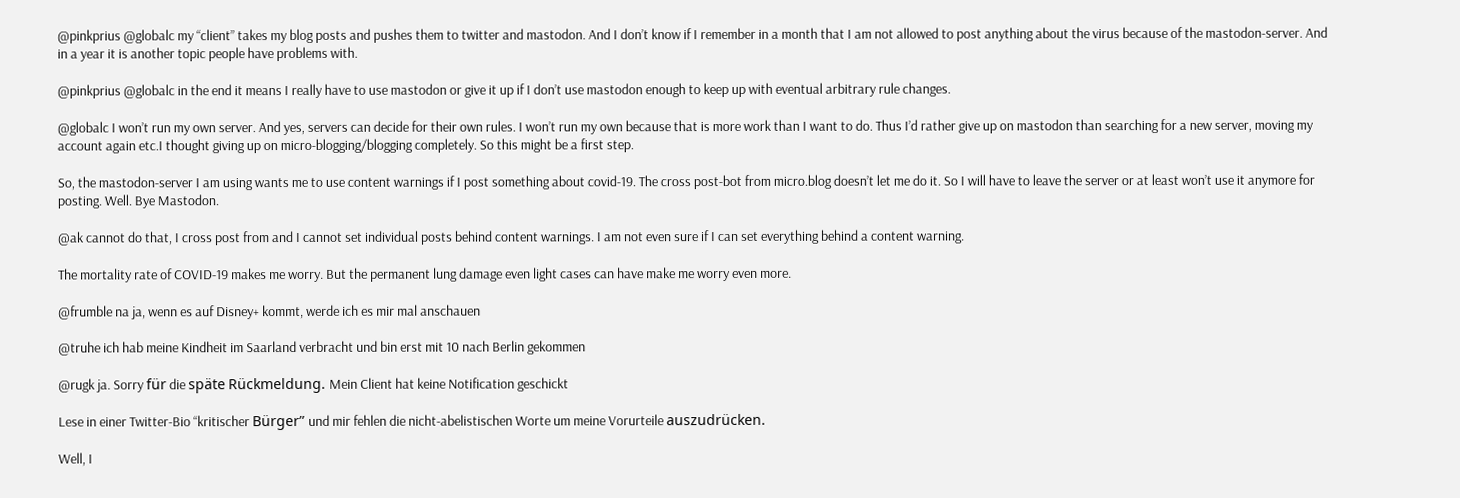@pinkprius @globalc my “client” takes my blog posts and pushes them to twitter and mastodon. And I don’t know if I remember in a month that I am not allowed to post anything about the virus because of the mastodon-server. And in a year it is another topic people have problems with.

@pinkprius @globalc in the end it means I really have to use mastodon or give it up if I don’t use mastodon enough to keep up with eventual arbitrary rule changes.

@globalc I won’t run my own server. And yes, servers can decide for their own rules. I won’t run my own because that is more work than I want to do. Thus I’d rather give up on mastodon than searching for a new server, moving my account again etc.I thought giving up on micro-blogging/blogging completely. So this might be a first step.

So, the mastodon-server I am using wants me to use content warnings if I post something about covid-19. The cross post-bot from micro.blog doesn’t let me do it. So I will have to leave the server or at least won’t use it anymore for posting. Well. Bye Mastodon.

@ak cannot do that, I cross post from and I cannot set individual posts behind content warnings. I am not even sure if I can set everything behind a content warning.

The mortality rate of COVID-19 makes me worry. But the permanent lung damage even light cases can have make me worry even more.

@frumble na ja, wenn es auf Disney+ kommt, werde ich es mir mal anschauen

@truhe ich hab meine Kindheit im Saarland verbracht und bin erst mit 10 nach Berlin gekommen

@rugk ja. Sorry für die späte Rückmeldung. Mein Client hat keine Notification geschickt

Lese in einer Twitter-Bio “kritischer Bürger” und mir fehlen die nicht-abelistischen Worte um meine Vorurteile auszudrücken.

Well, I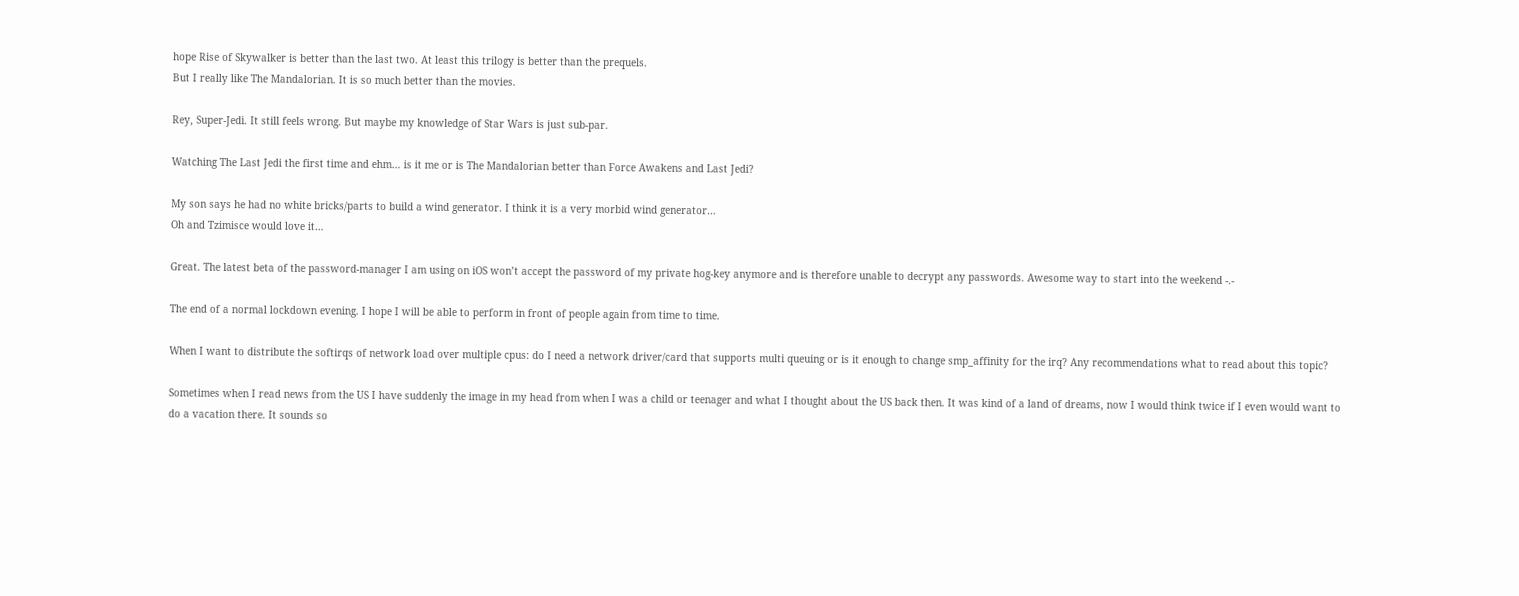hope Rise of Skywalker is better than the last two. At least this trilogy is better than the prequels.
But I really like The Mandalorian. It is so much better than the movies.

Rey, Super-Jedi. It still feels wrong. But maybe my knowledge of Star Wars is just sub-par.

Watching The Last Jedi the first time and ehm… is it me or is The Mandalorian better than Force Awakens and Last Jedi?

My son says he had no white bricks/parts to build a wind generator. I think it is a very morbid wind generator…
Oh and Tzimisce would love it…

Great. The latest beta of the password-manager I am using on iOS won’t accept the password of my private hog-key anymore and is therefore unable to decrypt any passwords. Awesome way to start into the weekend -.-

The end of a normal lockdown evening. I hope I will be able to perform in front of people again from time to time.

When I want to distribute the softirqs of network load over multiple cpus: do I need a network driver/card that supports multi queuing or is it enough to change smp_affinity for the irq? Any recommendations what to read about this topic?

Sometimes when I read news from the US I have suddenly the image in my head from when I was a child or teenager and what I thought about the US back then. It was kind of a land of dreams, now I would think twice if I even would want to do a vacation there. It sounds so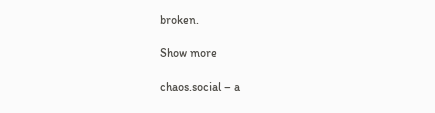broken.

Show more

chaos.social – a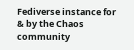Fediverse instance for & by the Chaos community